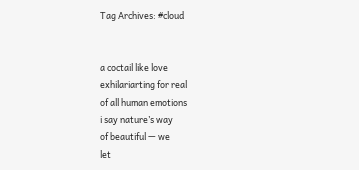Tag Archives: #cloud


a coctail like love
exhilariarting for real
of all human emotions
i say nature’s way
of beautiful — we
let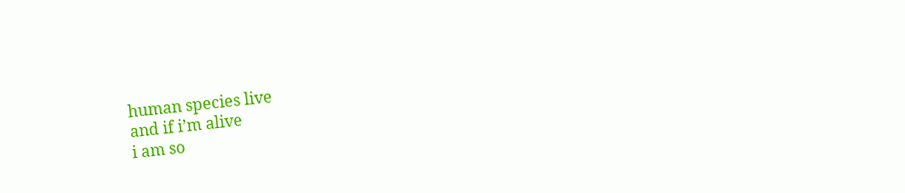human species live
and if i’m alive
i am so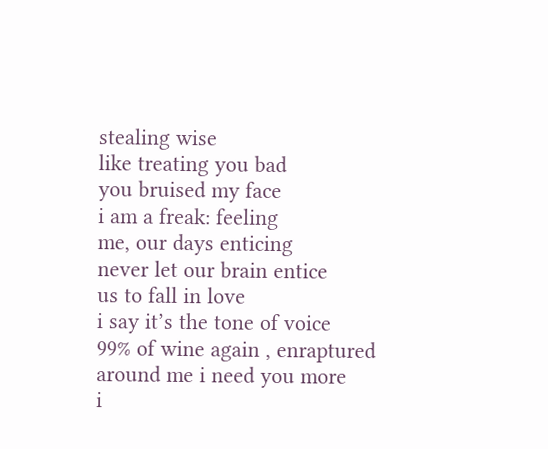stealing wise
like treating you bad
you bruised my face
i am a freak: feeling
me, our days enticing
never let our brain entice
us to fall in love
i say it’s the tone of voice
99% of wine again , enraptured
around me i need you more
i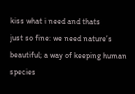kiss what i need and thats
just so fine: we need nature’s
beautiful; a way of keeping human
species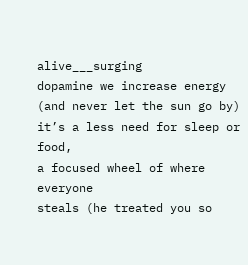alive___surging
dopamine we increase energy
(and never let the sun go by)
it’s a less need for sleep or food,
a focused wheel of where everyone
steals (he treated you so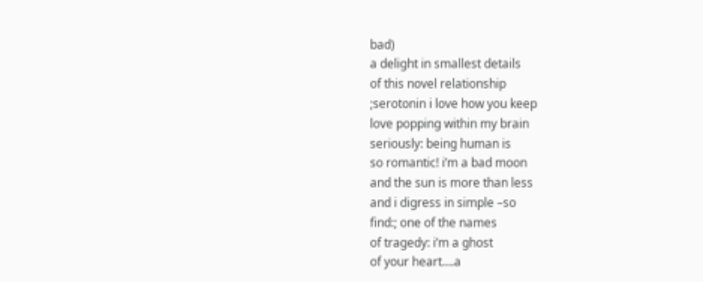bad)
a delight in smallest details
of this novel relationship
;serotonin i love how you keep
love popping within my brain
seriously: being human is
so romantic! i’m a bad moon
and the sun is more than less
and i digress in simple –so
find:; one of the names
of tragedy: i’m a ghost
of your heart….a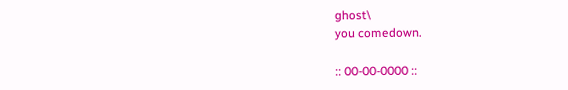ghost\
you comedown.

:: 00-00-0000 ::